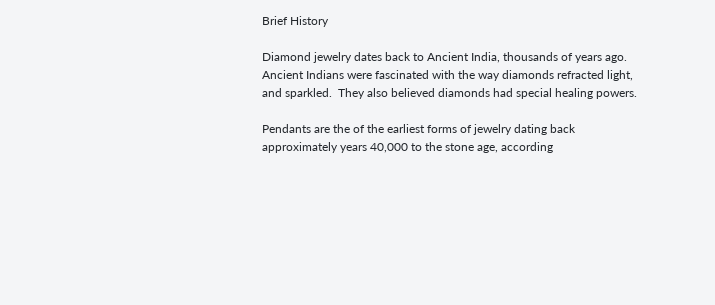Brief History

Diamond jewelry dates back to Ancient India, thousands of years ago.  Ancient Indians were fascinated with the way diamonds refracted light, and sparkled.  They also believed diamonds had special healing powers.

Pendants are the of the earliest forms of jewelry dating back approximately years 40,000 to the stone age, according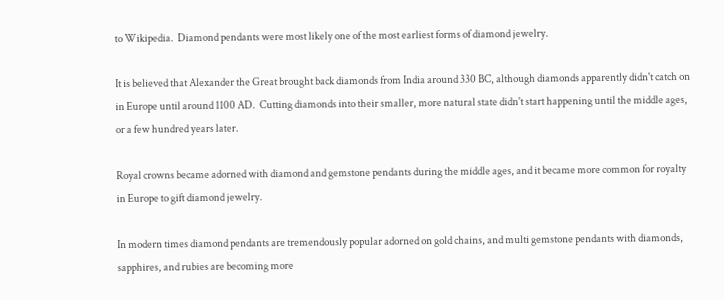to Wikipedia.  Diamond pendants were most likely one of the most earliest forms of diamond jewelry.

It is believed that Alexander the Great brought back diamonds from India around 330 BC, although diamonds apparently didn't catch on in Europe until around 1100 AD.  Cutting diamonds into their smaller, more natural state didn't start happening until the middle ages, or a few hundred years later.

Royal crowns became adorned with diamond and gemstone pendants during the middle ages, and it became more common for royalty in Europe to gift diamond jewelry.

In modern times diamond pendants are tremendously popular adorned on gold chains, and multi gemstone pendants with diamonds, sapphires, and rubies are becoming more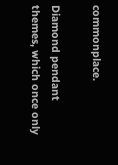commonplace.

Diamond pendant themes, which once only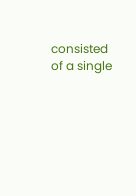consisted of a single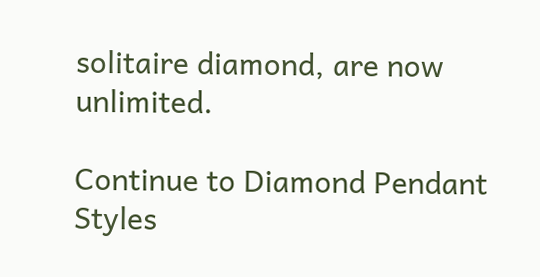solitaire diamond, are now unlimited.

Continue to Diamond Pendant Styles